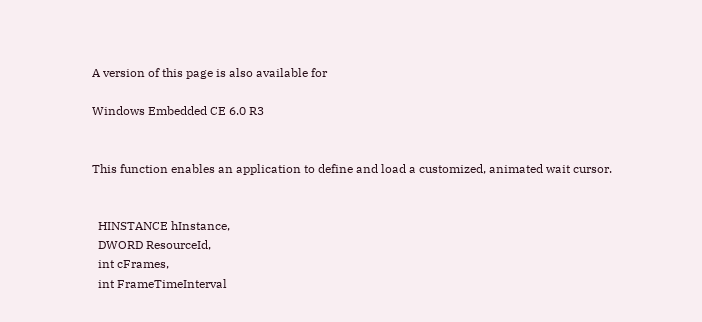A version of this page is also available for

Windows Embedded CE 6.0 R3


This function enables an application to define and load a customized, animated wait cursor.


  HINSTANCE hInstance,
  DWORD ResourceId,
  int cFrames,
  int FrameTimeInterval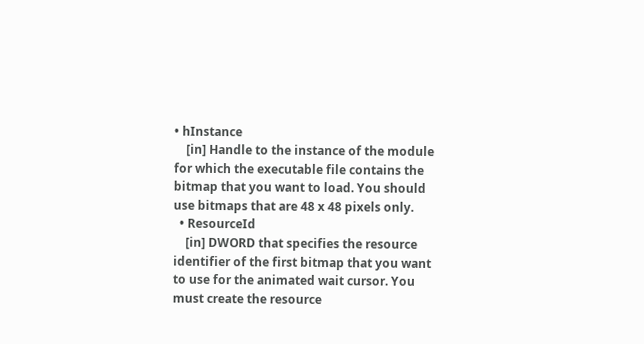• hInstance
    [in] Handle to the instance of the module for which the executable file contains the bitmap that you want to load. You should use bitmaps that are 48 x 48 pixels only.
  • ResourceId
    [in] DWORD that specifies the resource identifier of the first bitmap that you want to use for the animated wait cursor. You must create the resource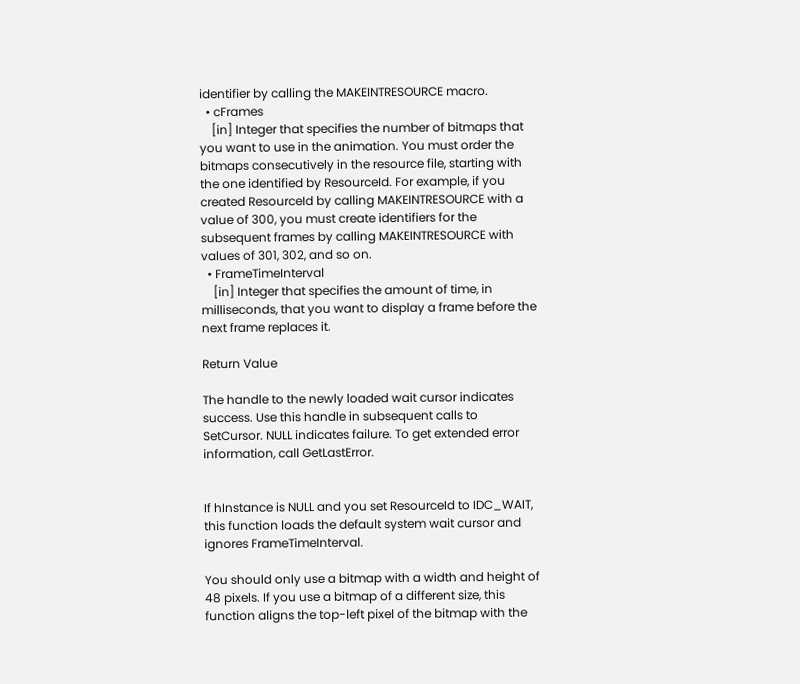identifier by calling the MAKEINTRESOURCE macro.
  • cFrames
    [in] Integer that specifies the number of bitmaps that you want to use in the animation. You must order the bitmaps consecutively in the resource file, starting with the one identified by ResourceId. For example, if you created ResourceId by calling MAKEINTRESOURCE with a value of 300, you must create identifiers for the subsequent frames by calling MAKEINTRESOURCE with values of 301, 302, and so on.
  • FrameTimeInterval
    [in] Integer that specifies the amount of time, in milliseconds, that you want to display a frame before the next frame replaces it.

Return Value

The handle to the newly loaded wait cursor indicates success. Use this handle in subsequent calls to SetCursor. NULL indicates failure. To get extended error information, call GetLastError.


If hInstance is NULL and you set ResourceId to IDC_WAIT, this function loads the default system wait cursor and ignores FrameTimeInterval.

You should only use a bitmap with a width and height of 48 pixels. If you use a bitmap of a different size, this function aligns the top-left pixel of the bitmap with the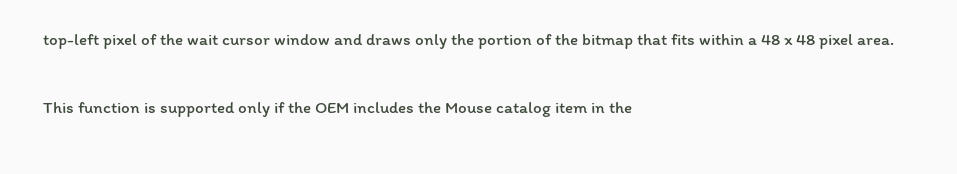top-left pixel of the wait cursor window and draws only the portion of the bitmap that fits within a 48 x 48 pixel area.

This function is supported only if the OEM includes the Mouse catalog item in the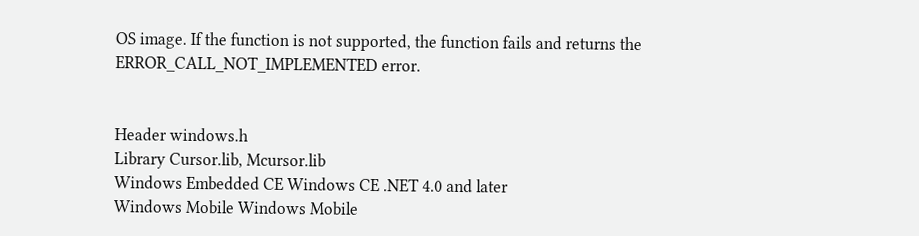OS image. If the function is not supported, the function fails and returns the ERROR_CALL_NOT_IMPLEMENTED error.


Header windows.h
Library Cursor.lib, Mcursor.lib
Windows Embedded CE Windows CE .NET 4.0 and later
Windows Mobile Windows Mobile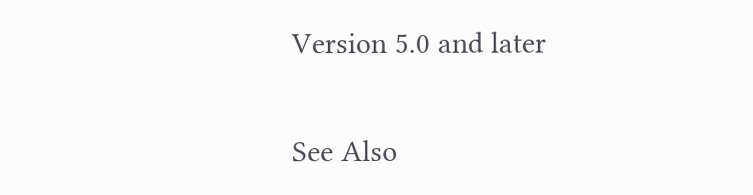Version 5.0 and later

See Also